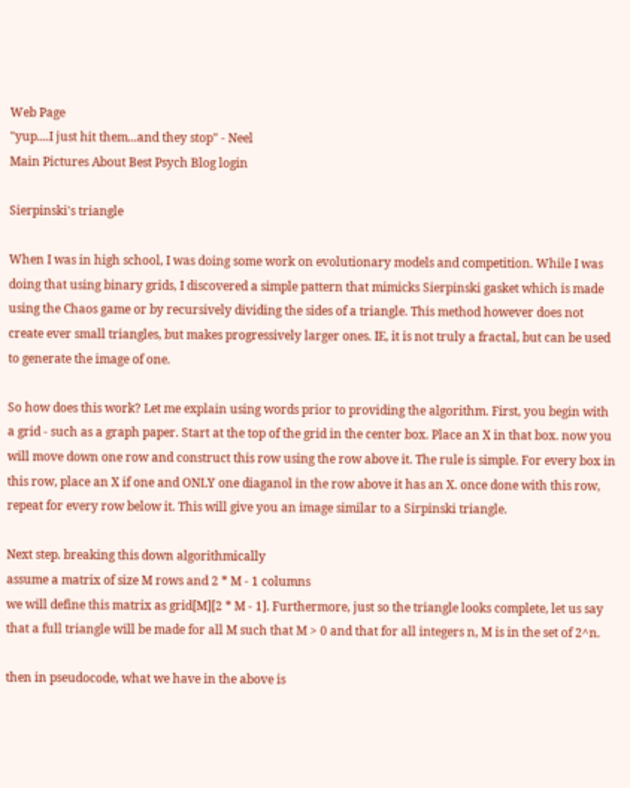Web Page
"yup....I just hit them...and they stop" - Neel
Main Pictures About Best Psych Blog login

Sierpinski's triangle

When I was in high school, I was doing some work on evolutionary models and competition. While I was doing that using binary grids, I discovered a simple pattern that mimicks Sierpinski gasket which is made using the Chaos game or by recursively dividing the sides of a triangle. This method however does not create ever small triangles, but makes progressively larger ones. IE, it is not truly a fractal, but can be used to generate the image of one.

So how does this work? Let me explain using words prior to providing the algorithm. First, you begin with a grid - such as a graph paper. Start at the top of the grid in the center box. Place an X in that box. now you will move down one row and construct this row using the row above it. The rule is simple. For every box in this row, place an X if one and ONLY one diaganol in the row above it has an X. once done with this row, repeat for every row below it. This will give you an image similar to a Sirpinski triangle.

Next step. breaking this down algorithmically
assume a matrix of size M rows and 2 * M - 1 columns
we will define this matrix as grid[M][2 * M - 1]. Furthermore, just so the triangle looks complete, let us say that a full triangle will be made for all M such that M > 0 and that for all integers n, M is in the set of 2^n.

then in pseudocode, what we have in the above is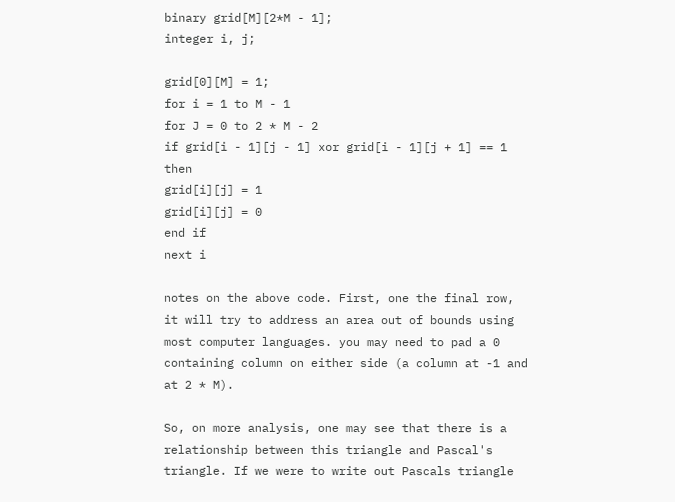binary grid[M][2*M - 1];
integer i, j;

grid[0][M] = 1;
for i = 1 to M - 1
for J = 0 to 2 * M - 2
if grid[i - 1][j - 1] xor grid[i - 1][j + 1] == 1 then
grid[i][j] = 1
grid[i][j] = 0
end if
next i

notes on the above code. First, one the final row, it will try to address an area out of bounds using most computer languages. you may need to pad a 0 containing column on either side (a column at -1 and at 2 * M).

So, on more analysis, one may see that there is a relationship between this triangle and Pascal's triangle. If we were to write out Pascals triangle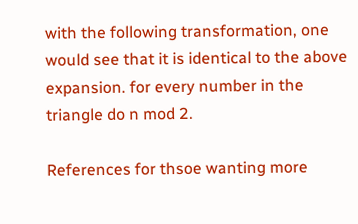with the following transformation, one would see that it is identical to the above expansion. for every number in the triangle do n mod 2.

References for thsoe wanting more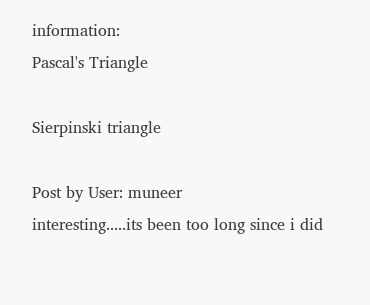information:
Pascal's Triangle

Sierpinski triangle

Post by User: muneer
interesting.....its been too long since i did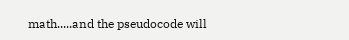math.....and the pseudocode will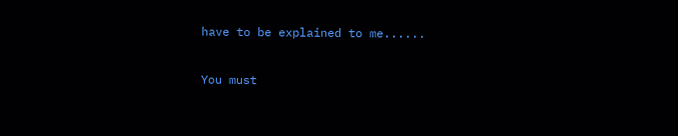have to be explained to me......

You must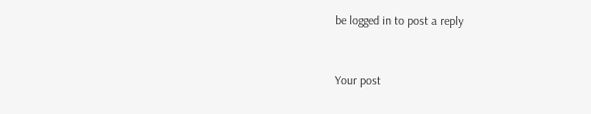be logged in to post a reply


Your post